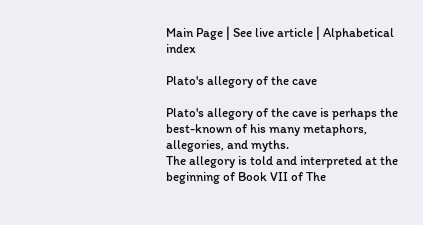Main Page | See live article | Alphabetical index

Plato's allegory of the cave

Plato's allegory of the cave is perhaps the best-known of his many metaphors, allegories, and myths.
The allegory is told and interpreted at the beginning of Book VII of The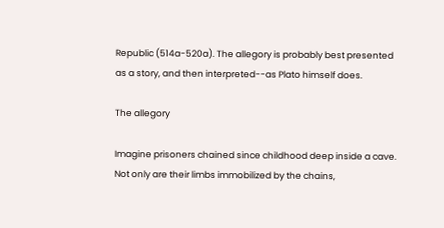Republic (514a-520a). The allegory is probably best presented as a story, and then interpreted--as Plato himself does.

The allegory

Imagine prisoners chained since childhood deep inside a cave. Not only are their limbs immobilized by the chains,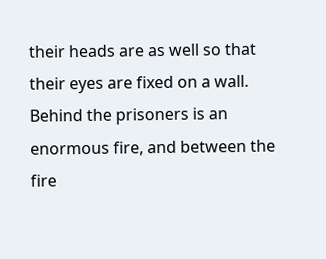their heads are as well so that their eyes are fixed on a wall. Behind the prisoners is an enormous fire, and between the fire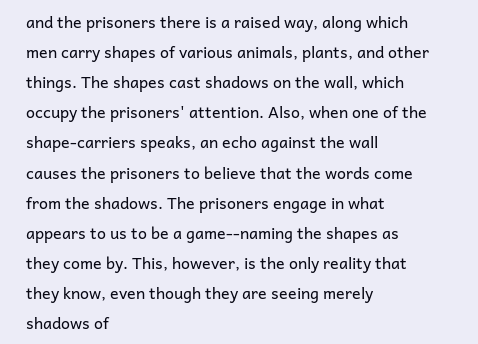and the prisoners there is a raised way, along which men carry shapes of various animals, plants, and other things. The shapes cast shadows on the wall, which occupy the prisoners' attention. Also, when one of the shape-carriers speaks, an echo against the wall causes the prisoners to believe that the words come from the shadows. The prisoners engage in what appears to us to be a game--naming the shapes as they come by. This, however, is the only reality that they know, even though they are seeing merely shadows of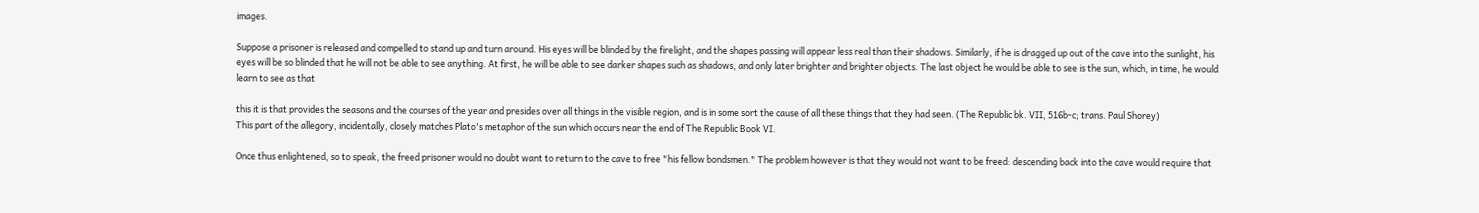images.

Suppose a prisoner is released and compelled to stand up and turn around. His eyes will be blinded by the firelight, and the shapes passing will appear less real than their shadows. Similarly, if he is dragged up out of the cave into the sunlight, his eyes will be so blinded that he will not be able to see anything. At first, he will be able to see darker shapes such as shadows, and only later brighter and brighter objects. The last object he would be able to see is the sun, which, in time, he would learn to see as that

this it is that provides the seasons and the courses of the year and presides over all things in the visible region, and is in some sort the cause of all these things that they had seen. (The Republic bk. VII, 516b-c; trans. Paul Shorey)
This part of the allegory, incidentally, closely matches Plato's metaphor of the sun which occurs near the end of The Republic Book VI.

Once thus enlightened, so to speak, the freed prisoner would no doubt want to return to the cave to free "his fellow bondsmen." The problem however is that they would not want to be freed: descending back into the cave would require that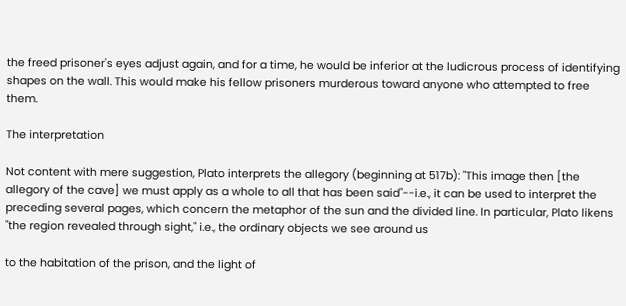the freed prisoner's eyes adjust again, and for a time, he would be inferior at the ludicrous process of identifying shapes on the wall. This would make his fellow prisoners murderous toward anyone who attempted to free them.

The interpretation

Not content with mere suggestion, Plato interprets the allegory (beginning at 517b): "This image then [the allegory of the cave] we must apply as a whole to all that has been said"--i.e., it can be used to interpret the preceding several pages, which concern the metaphor of the sun and the divided line. In particular, Plato likens "the region revealed through sight," i.e., the ordinary objects we see around us

to the habitation of the prison, and the light of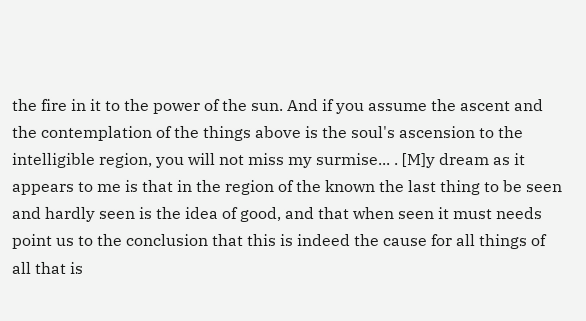the fire in it to the power of the sun. And if you assume the ascent and the contemplation of the things above is the soul's ascension to the intelligible region, you will not miss my surmise... . [M]y dream as it appears to me is that in the region of the known the last thing to be seen and hardly seen is the idea of good, and that when seen it must needs point us to the conclusion that this is indeed the cause for all things of all that is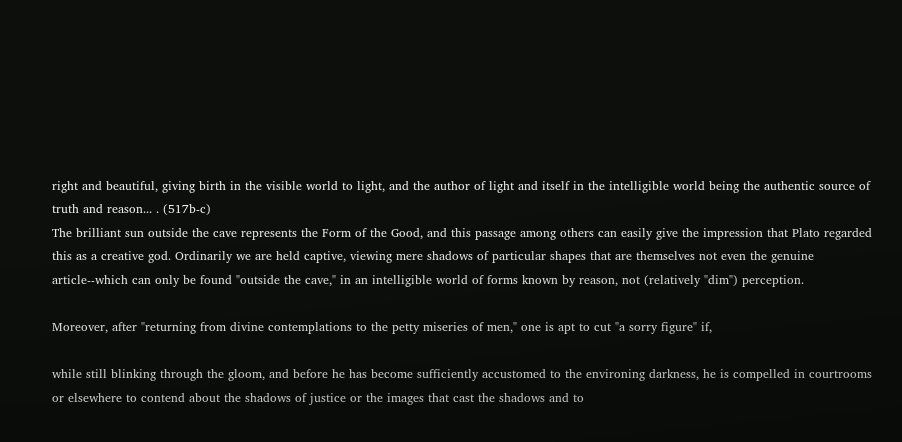right and beautiful, giving birth in the visible world to light, and the author of light and itself in the intelligible world being the authentic source of truth and reason... . (517b-c)
The brilliant sun outside the cave represents the Form of the Good, and this passage among others can easily give the impression that Plato regarded this as a creative god. Ordinarily we are held captive, viewing mere shadows of particular shapes that are themselves not even the genuine article--which can only be found "outside the cave," in an intelligible world of forms known by reason, not (relatively "dim") perception.

Moreover, after "returning from divine contemplations to the petty miseries of men," one is apt to cut "a sorry figure" if,

while still blinking through the gloom, and before he has become sufficiently accustomed to the environing darkness, he is compelled in courtrooms or elsewhere to contend about the shadows of justice or the images that cast the shadows and to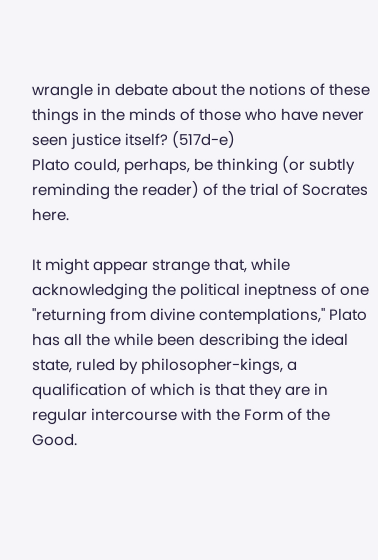wrangle in debate about the notions of these things in the minds of those who have never seen justice itself? (517d-e)
Plato could, perhaps, be thinking (or subtly reminding the reader) of the trial of Socrates here.

It might appear strange that, while acknowledging the political ineptness of one "returning from divine contemplations," Plato has all the while been describing the ideal state, ruled by philosopher-kings, a qualification of which is that they are in regular intercourse with the Form of the Good.